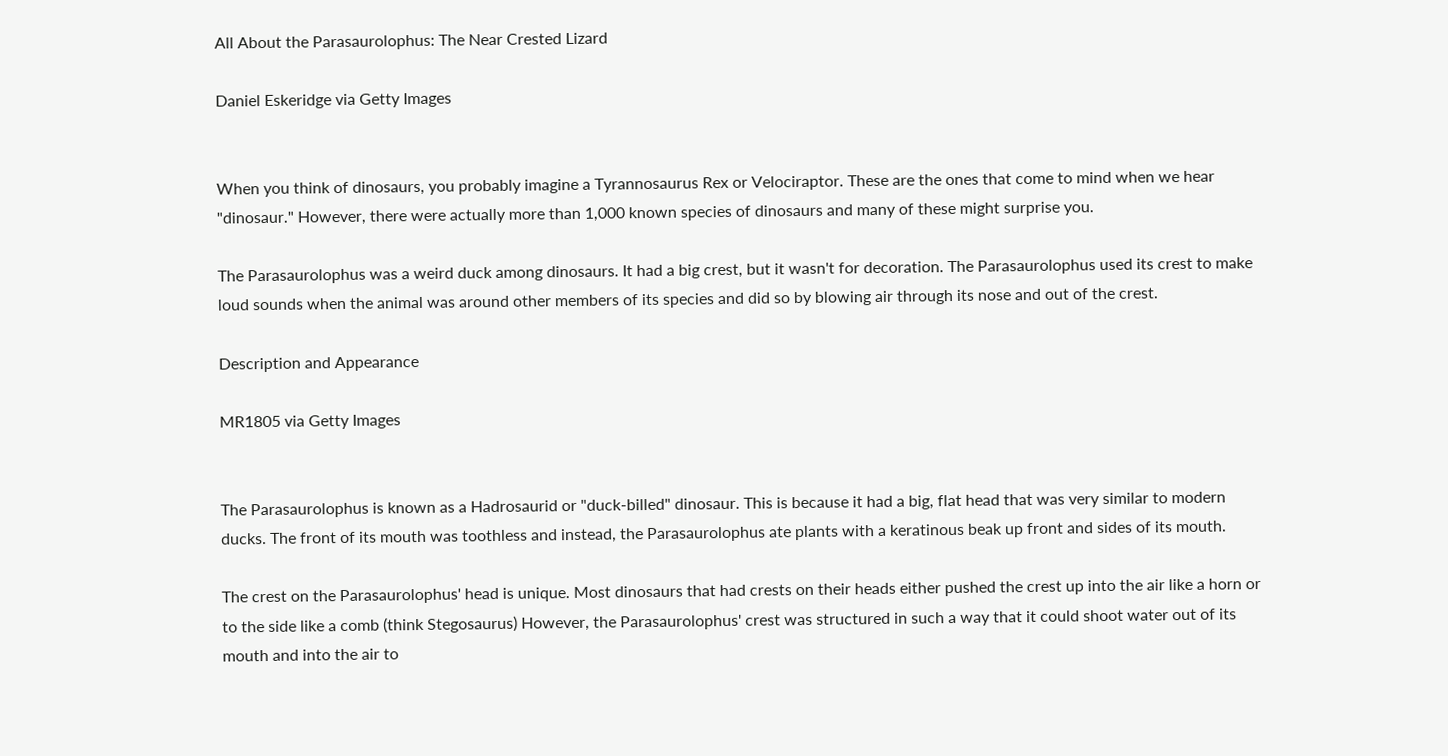All About the Parasaurolophus: The Near Crested Lizard

Daniel Eskeridge via Getty Images


When you think of dinosaurs, you probably imagine a Tyrannosaurus Rex or Velociraptor. These are the ones that come to mind when we hear "dinosaur." However, there were actually more than 1,000 known species of dinosaurs and many of these might surprise you.

The Parasaurolophus was a weird duck among dinosaurs. It had a big crest, but it wasn't for decoration. The Parasaurolophus used its crest to make loud sounds when the animal was around other members of its species and did so by blowing air through its nose and out of the crest.

Description and Appearance

MR1805 via Getty Images


The Parasaurolophus is known as a Hadrosaurid or "duck-billed" dinosaur. This is because it had a big, flat head that was very similar to modern ducks. The front of its mouth was toothless and instead, the Parasaurolophus ate plants with a keratinous beak up front and sides of its mouth.

The crest on the Parasaurolophus' head is unique. Most dinosaurs that had crests on their heads either pushed the crest up into the air like a horn or to the side like a comb (think Stegosaurus) However, the Parasaurolophus' crest was structured in such a way that it could shoot water out of its mouth and into the air to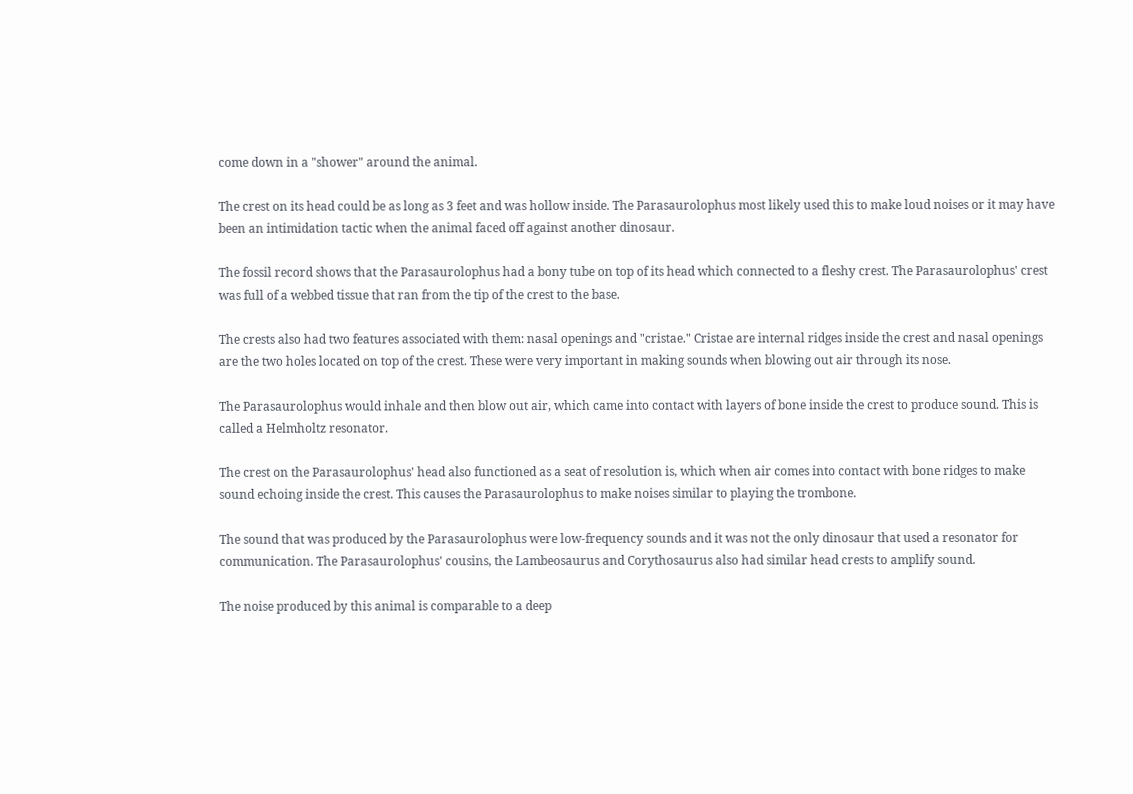come down in a "shower" around the animal.

The crest on its head could be as long as 3 feet and was hollow inside. The Parasaurolophus most likely used this to make loud noises or it may have been an intimidation tactic when the animal faced off against another dinosaur.

The fossil record shows that the Parasaurolophus had a bony tube on top of its head which connected to a fleshy crest. The Parasaurolophus' crest was full of a webbed tissue that ran from the tip of the crest to the base.

The crests also had two features associated with them: nasal openings and "cristae." Cristae are internal ridges inside the crest and nasal openings are the two holes located on top of the crest. These were very important in making sounds when blowing out air through its nose.

The Parasaurolophus would inhale and then blow out air, which came into contact with layers of bone inside the crest to produce sound. This is called a Helmholtz resonator.

The crest on the Parasaurolophus' head also functioned as a seat of resolution is, which when air comes into contact with bone ridges to make sound echoing inside the crest. This causes the Parasaurolophus to make noises similar to playing the trombone.

The sound that was produced by the Parasaurolophus were low-frequency sounds and it was not the only dinosaur that used a resonator for communication. The Parasaurolophus' cousins, the Lambeosaurus and Corythosaurus also had similar head crests to amplify sound.

The noise produced by this animal is comparable to a deep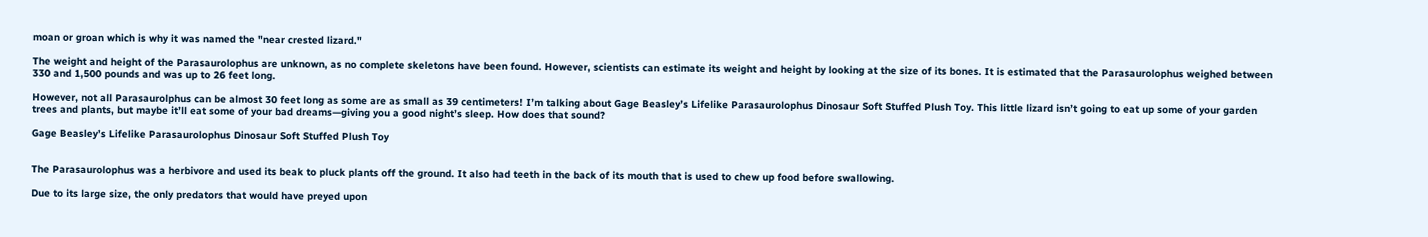moan or groan which is why it was named the "near crested lizard."

The weight and height of the Parasaurolophus are unknown, as no complete skeletons have been found. However, scientists can estimate its weight and height by looking at the size of its bones. It is estimated that the Parasaurolophus weighed between 330 and 1,500 pounds and was up to 26 feet long.

However, not all Parasaurolphus can be almost 30 feet long as some are as small as 39 centimeters! I’m talking about Gage Beasley’s Lifelike Parasaurolophus Dinosaur Soft Stuffed Plush Toy. This little lizard isn’t going to eat up some of your garden trees and plants, but maybe it’ll eat some of your bad dreams—giving you a good night’s sleep. How does that sound?

Gage Beasley’s Lifelike Parasaurolophus Dinosaur Soft Stuffed Plush Toy


The Parasaurolophus was a herbivore and used its beak to pluck plants off the ground. It also had teeth in the back of its mouth that is used to chew up food before swallowing.

Due to its large size, the only predators that would have preyed upon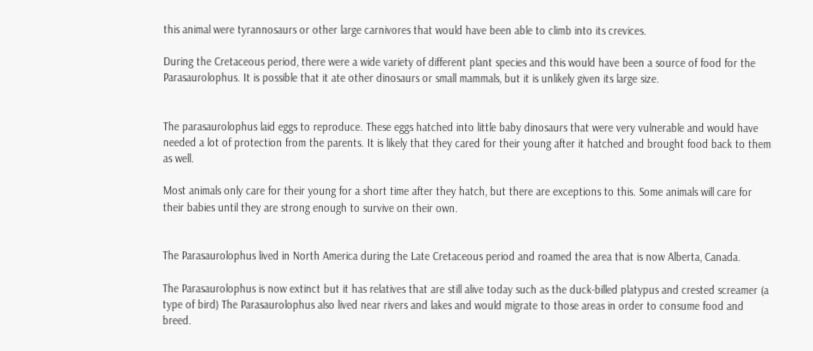this animal were tyrannosaurs or other large carnivores that would have been able to climb into its crevices.

During the Cretaceous period, there were a wide variety of different plant species and this would have been a source of food for the Parasaurolophus. It is possible that it ate other dinosaurs or small mammals, but it is unlikely given its large size.


The parasaurolophus laid eggs to reproduce. These eggs hatched into little baby dinosaurs that were very vulnerable and would have needed a lot of protection from the parents. It is likely that they cared for their young after it hatched and brought food back to them as well.

Most animals only care for their young for a short time after they hatch, but there are exceptions to this. Some animals will care for their babies until they are strong enough to survive on their own.


The Parasaurolophus lived in North America during the Late Cretaceous period and roamed the area that is now Alberta, Canada.

The Parasaurolophus is now extinct but it has relatives that are still alive today such as the duck-billed platypus and crested screamer (a type of bird) The Parasaurolophus also lived near rivers and lakes and would migrate to those areas in order to consume food and breed.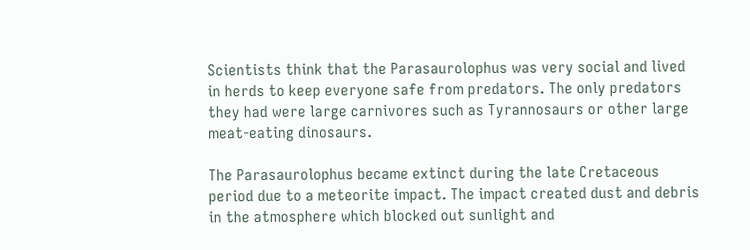Scientists think that the Parasaurolophus was very social and lived in herds to keep everyone safe from predators. The only predators they had were large carnivores such as Tyrannosaurs or other large meat-eating dinosaurs.

The Parasaurolophus became extinct during the late Cretaceous period due to a meteorite impact. The impact created dust and debris in the atmosphere which blocked out sunlight and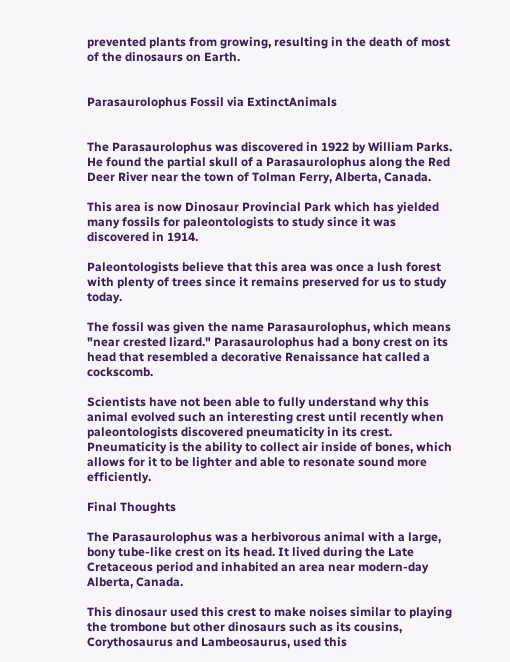prevented plants from growing, resulting in the death of most of the dinosaurs on Earth.


Parasaurolophus Fossil via ExtinctAnimals


The Parasaurolophus was discovered in 1922 by William Parks. He found the partial skull of a Parasaurolophus along the Red Deer River near the town of Tolman Ferry, Alberta, Canada.

This area is now Dinosaur Provincial Park which has yielded many fossils for paleontologists to study since it was discovered in 1914.

Paleontologists believe that this area was once a lush forest with plenty of trees since it remains preserved for us to study today.

The fossil was given the name Parasaurolophus, which means "near crested lizard." Parasaurolophus had a bony crest on its head that resembled a decorative Renaissance hat called a cockscomb.

Scientists have not been able to fully understand why this animal evolved such an interesting crest until recently when paleontologists discovered pneumaticity in its crest. Pneumaticity is the ability to collect air inside of bones, which allows for it to be lighter and able to resonate sound more efficiently.

Final Thoughts

The Parasaurolophus was a herbivorous animal with a large, bony tube-like crest on its head. It lived during the Late Cretaceous period and inhabited an area near modern-day Alberta, Canada.

This dinosaur used this crest to make noises similar to playing the trombone but other dinosaurs such as its cousins, Corythosaurus and Lambeosaurus, used this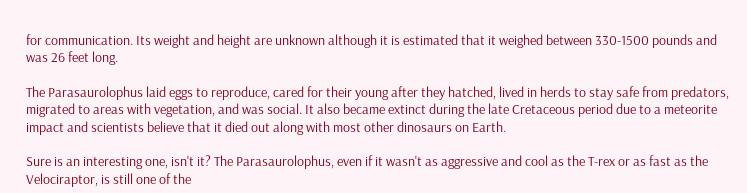for communication. Its weight and height are unknown although it is estimated that it weighed between 330-1500 pounds and was 26 feet long.

The Parasaurolophus laid eggs to reproduce, cared for their young after they hatched, lived in herds to stay safe from predators, migrated to areas with vegetation, and was social. It also became extinct during the late Cretaceous period due to a meteorite impact and scientists believe that it died out along with most other dinosaurs on Earth.

Sure is an interesting one, isn't it? The Parasaurolophus, even if it wasn't as aggressive and cool as the T-rex or as fast as the Velociraptor, is still one of the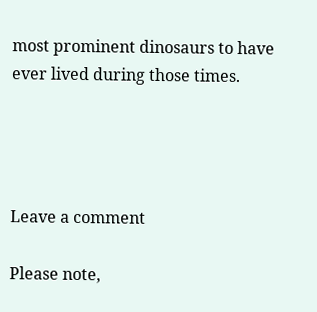most prominent dinosaurs to have ever lived during those times.




Leave a comment

Please note,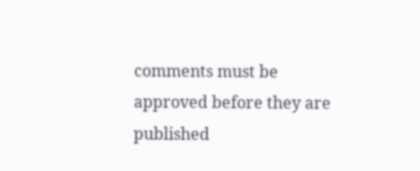comments must be approved before they are published